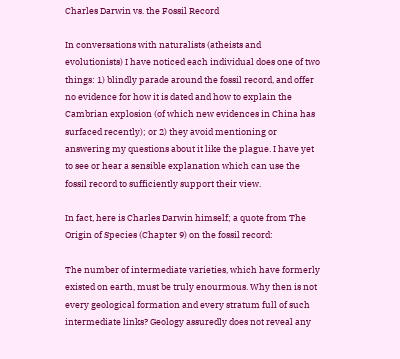Charles Darwin vs. the Fossil Record

In conversations with naturalists (atheists and evolutionists) I have noticed each individual does one of two things: 1) blindly parade around the fossil record, and offer no evidence for how it is dated and how to explain the Cambrian explosion (of which new evidences in China has surfaced recently); or 2) they avoid mentioning or answering my questions about it like the plague. I have yet to see or hear a sensible explanation which can use the fossil record to sufficiently support their view.

In fact, here is Charles Darwin himself; a quote from The Origin of Species (Chapter 9) on the fossil record:

The number of intermediate varieties, which have formerly existed on earth, must be truly enourmous. Why then is not every geological formation and every stratum full of such intermediate links? Geology assuredly does not reveal any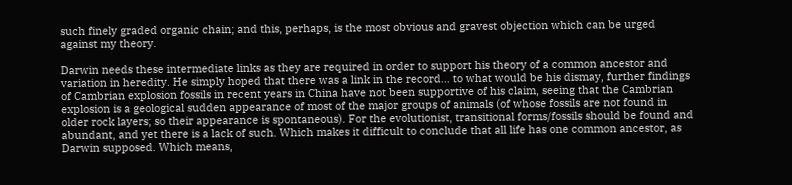such finely graded organic chain; and this, perhaps, is the most obvious and gravest objection which can be urged against my theory.

Darwin needs these intermediate links as they are required in order to support his theory of a common ancestor and variation in heredity. He simply hoped that there was a link in the record… to what would be his dismay, further findings of Cambrian explosion fossils in recent years in China have not been supportive of his claim, seeing that the Cambrian explosion is a geological sudden appearance of most of the major groups of animals (of whose fossils are not found in older rock layers; so their appearance is spontaneous). For the evolutionist, transitional forms/fossils should be found and abundant, and yet there is a lack of such. Which makes it difficult to conclude that all life has one common ancestor, as Darwin supposed. Which means,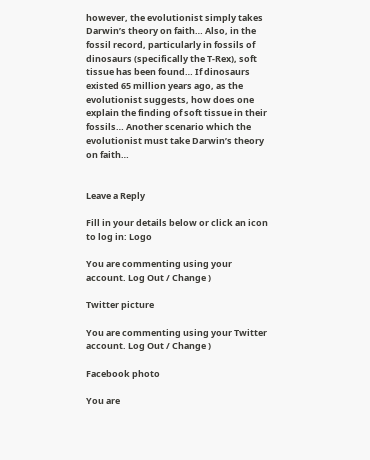however, the evolutionist simply takes Darwin’s theory on faith… Also, in the fossil record, particularly in fossils of dinosaurs (specifically the T-Rex), soft tissue has been found… If dinosaurs existed 65 million years ago, as the evolutionist suggests, how does one explain the finding of soft tissue in their fossils… Another scenario which the evolutionist must take Darwin’s theory on faith…


Leave a Reply

Fill in your details below or click an icon to log in: Logo

You are commenting using your account. Log Out / Change )

Twitter picture

You are commenting using your Twitter account. Log Out / Change )

Facebook photo

You are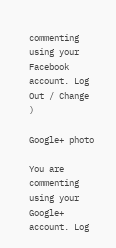commenting using your Facebook account. Log Out / Change )

Google+ photo

You are commenting using your Google+ account. Log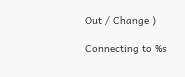Out / Change )

Connecting to %s